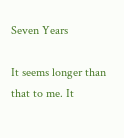Seven Years

It seems longer than that to me. It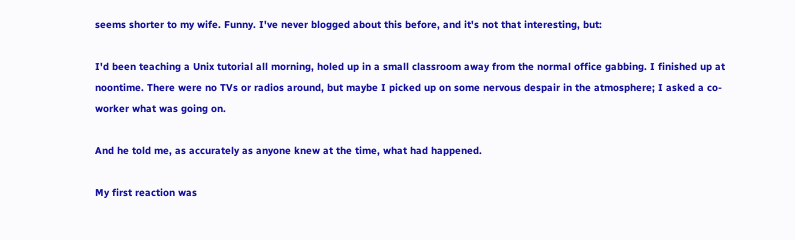seems shorter to my wife. Funny. I've never blogged about this before, and it's not that interesting, but:

I'd been teaching a Unix tutorial all morning, holed up in a small classroom away from the normal office gabbing. I finished up at noontime. There were no TVs or radios around, but maybe I picked up on some nervous despair in the atmosphere; I asked a co-worker what was going on.

And he told me, as accurately as anyone knew at the time, what had happened.

My first reaction was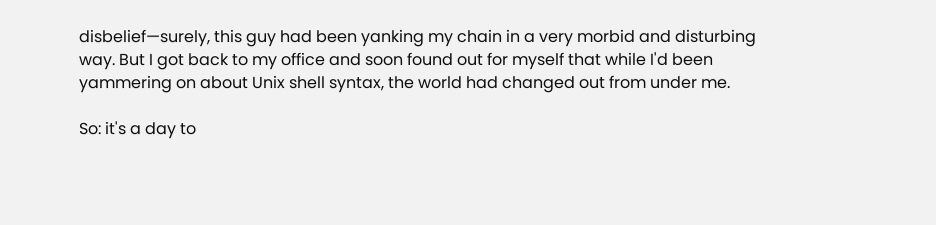disbelief—surely, this guy had been yanking my chain in a very morbid and disturbing way. But I got back to my office and soon found out for myself that while I'd been yammering on about Unix shell syntax, the world had changed out from under me.

So: it's a day to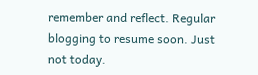remember and reflect. Regular blogging to resume soon. Just not today.